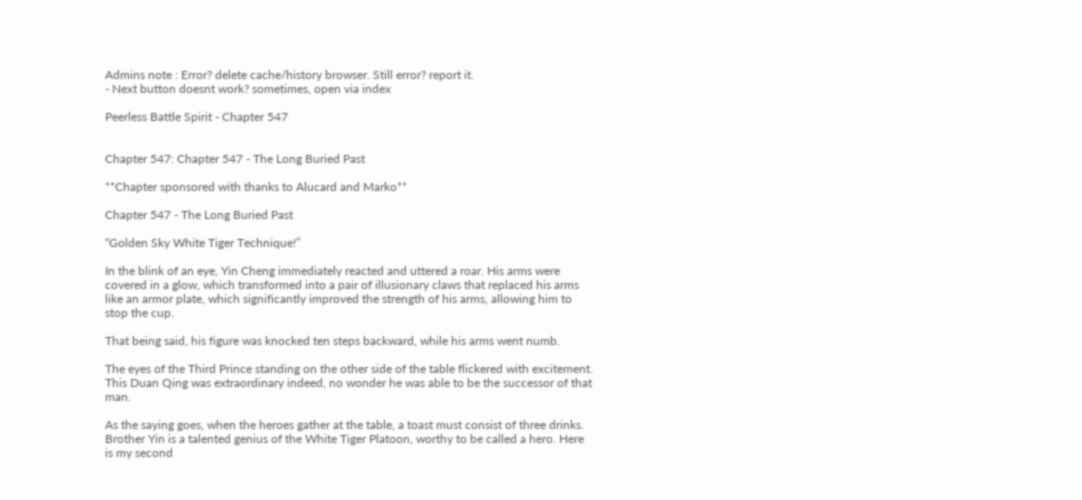Admins note : Error? delete cache/history browser. Still error? report it.
- Next button doesnt work? sometimes, open via index

Peerless Battle Spirit - Chapter 547


Chapter 547: Chapter 547 - The Long Buried Past

**Chapter sponsored with thanks to Alucard and Marko**

Chapter 547 - The Long Buried Past

“Golden Sky White Tiger Technique!”

In the blink of an eye, Yin Cheng immediately reacted and uttered a roar. His arms were covered in a glow, which transformed into a pair of illusionary claws that replaced his arms like an armor plate, which significantly improved the strength of his arms, allowing him to stop the cup.

That being said, his figure was knocked ten steps backward, while his arms went numb.

The eyes of the Third Prince standing on the other side of the table flickered with excitement. This Duan Qing was extraordinary indeed, no wonder he was able to be the successor of that man.

As the saying goes, when the heroes gather at the table, a toast must consist of three drinks. Brother Yin is a talented genius of the White Tiger Platoon, worthy to be called a hero. Here is my second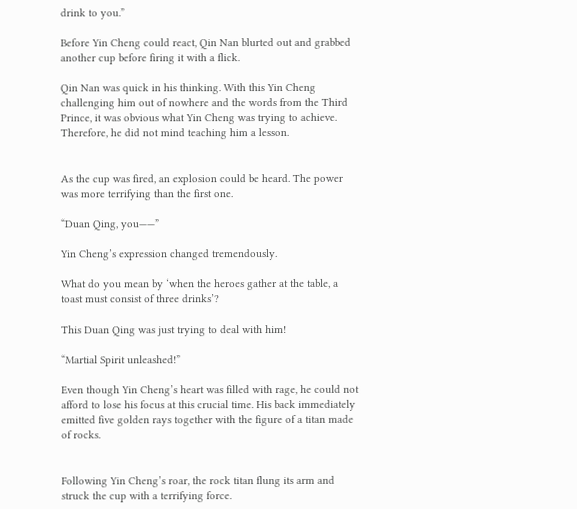drink to you.”

Before Yin Cheng could react, Qin Nan blurted out and grabbed another cup before firing it with a flick.

Qin Nan was quick in his thinking. With this Yin Cheng challenging him out of nowhere and the words from the Third Prince, it was obvious what Yin Cheng was trying to achieve. Therefore, he did not mind teaching him a lesson.


As the cup was fired, an explosion could be heard. The power was more terrifying than the first one.

“Duan Qing, you——”

Yin Cheng’s expression changed tremendously.

What do you mean by ‘when the heroes gather at the table, a toast must consist of three drinks’?

This Duan Qing was just trying to deal with him!

“Martial Spirit unleashed!”

Even though Yin Cheng’s heart was filled with rage, he could not afford to lose his focus at this crucial time. His back immediately emitted five golden rays together with the figure of a titan made of rocks.


Following Yin Cheng’s roar, the rock titan flung its arm and struck the cup with a terrifying force.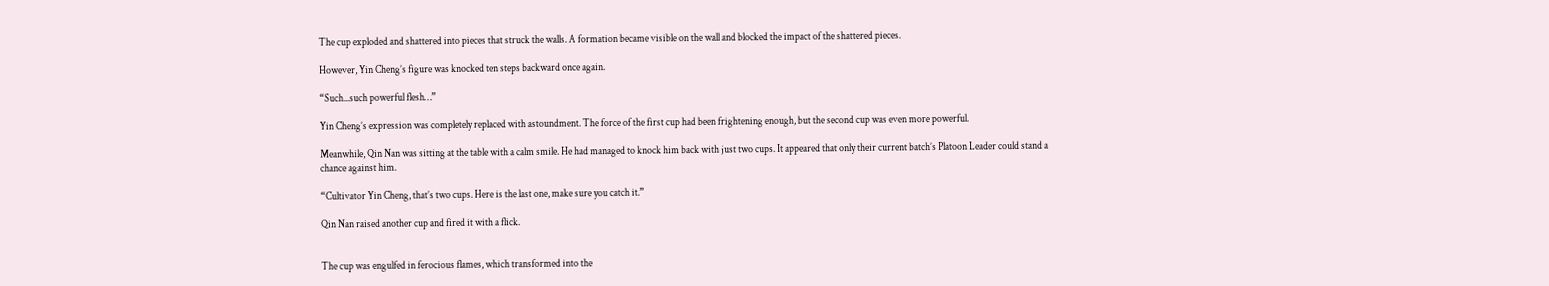The cup exploded and shattered into pieces that struck the walls. A formation became visible on the wall and blocked the impact of the shattered pieces.

However, Yin Cheng’s figure was knocked ten steps backward once again.

“Such...such powerful flesh…”

Yin Cheng’s expression was completely replaced with astoundment. The force of the first cup had been frightening enough, but the second cup was even more powerful.

Meanwhile, Qin Nan was sitting at the table with a calm smile. He had managed to knock him back with just two cups. It appeared that only their current batch’s Platoon Leader could stand a chance against him.

“Cultivator Yin Cheng, that’s two cups. Here is the last one, make sure you catch it.”

Qin Nan raised another cup and fired it with a flick.


The cup was engulfed in ferocious flames, which transformed into the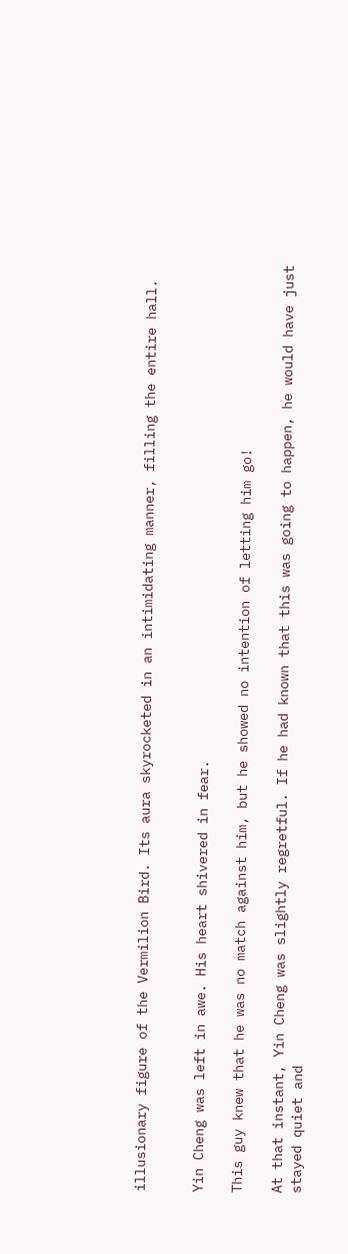illusionary figure of the Vermilion Bird. Its aura skyrocketed in an intimidating manner, filling the entire hall.


Yin Cheng was left in awe. His heart shivered in fear.

This guy knew that he was no match against him, but he showed no intention of letting him go!

At that instant, Yin Cheng was slightly regretful. If he had known that this was going to happen, he would have just stayed quiet and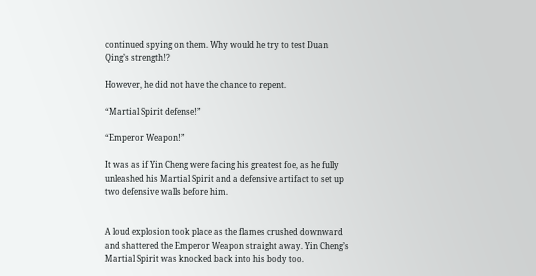continued spying on them. Why would he try to test Duan Qing’s strength!?

However, he did not have the chance to repent.

“Martial Spirit defense!”

“Emperor Weapon!”

It was as if Yin Cheng were facing his greatest foe, as he fully unleashed his Martial Spirit and a defensive artifact to set up two defensive walls before him.


A loud explosion took place as the flames crushed downward and shattered the Emperor Weapon straight away. Yin Cheng’s Martial Spirit was knocked back into his body too.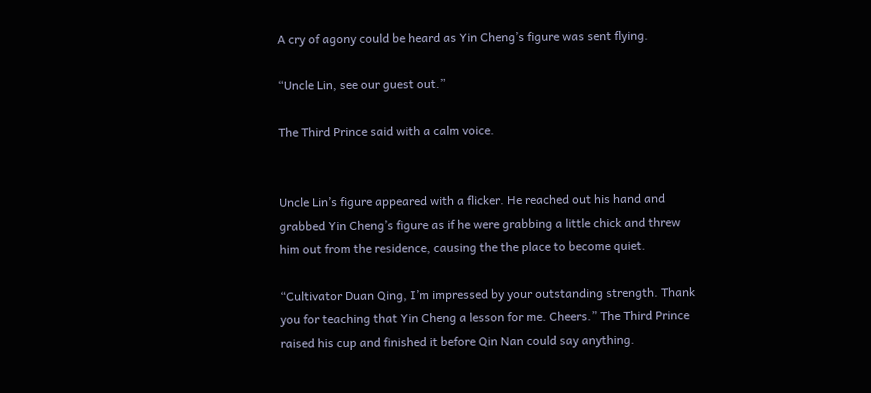A cry of agony could be heard as Yin Cheng’s figure was sent flying.

“Uncle Lin, see our guest out.”

The Third Prince said with a calm voice.


Uncle Lin’s figure appeared with a flicker. He reached out his hand and grabbed Yin Cheng’s figure as if he were grabbing a little chick and threw him out from the residence, causing the the place to become quiet.

“Cultivator Duan Qing, I’m impressed by your outstanding strength. Thank you for teaching that Yin Cheng a lesson for me. Cheers.” The Third Prince raised his cup and finished it before Qin Nan could say anything.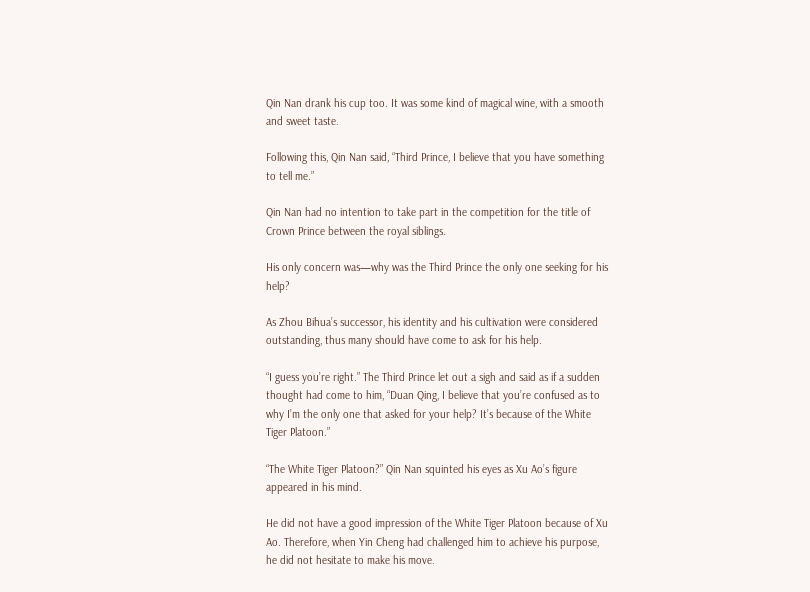Qin Nan drank his cup too. It was some kind of magical wine, with a smooth and sweet taste.

Following this, Qin Nan said, “Third Prince, I believe that you have something to tell me.”

Qin Nan had no intention to take part in the competition for the title of Crown Prince between the royal siblings.

His only concern was—why was the Third Prince the only one seeking for his help?

As Zhou Bihua’s successor, his identity and his cultivation were considered outstanding, thus many should have come to ask for his help.

“I guess you’re right.” The Third Prince let out a sigh and said as if a sudden thought had come to him, “Duan Qing, I believe that you’re confused as to why I’m the only one that asked for your help? It’s because of the White Tiger Platoon.”

“The White Tiger Platoon?” Qin Nan squinted his eyes as Xu Ao’s figure appeared in his mind.

He did not have a good impression of the White Tiger Platoon because of Xu Ao. Therefore, when Yin Cheng had challenged him to achieve his purpose, he did not hesitate to make his move.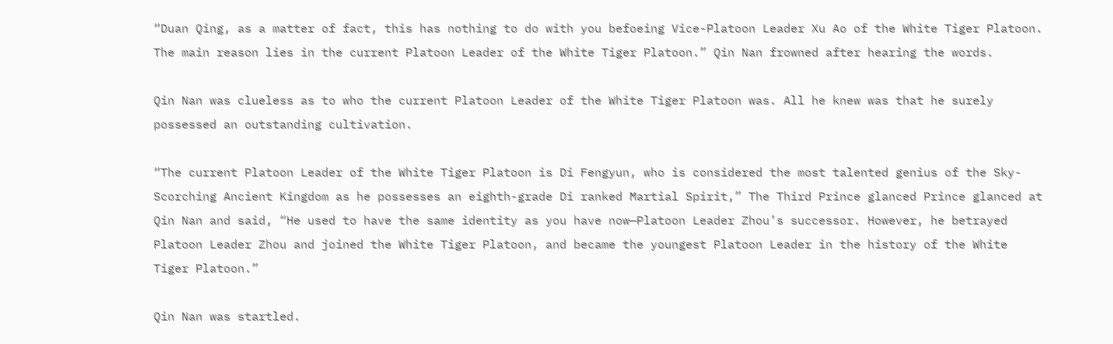“Duan Qing, as a matter of fact, this has nothing to do with you befoeing Vice-Platoon Leader Xu Ao of the White Tiger Platoon. The main reason lies in the current Platoon Leader of the White Tiger Platoon.” Qin Nan frowned after hearing the words.

Qin Nan was clueless as to who the current Platoon Leader of the White Tiger Platoon was. All he knew was that he surely possessed an outstanding cultivation.

“The current Platoon Leader of the White Tiger Platoon is Di Fengyun, who is considered the most talented genius of the Sky-Scorching Ancient Kingdom as he possesses an eighth-grade Di ranked Martial Spirit,” The Third Prince glanced Prince glanced at Qin Nan and said, “He used to have the same identity as you have now—Platoon Leader Zhou’s successor. However, he betrayed Platoon Leader Zhou and joined the White Tiger Platoon, and became the youngest Platoon Leader in the history of the White Tiger Platoon.”

Qin Nan was startled.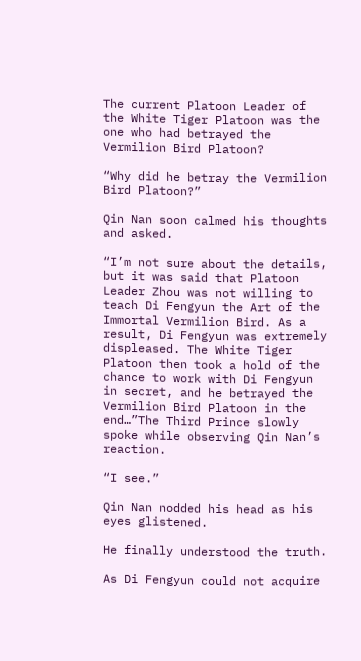The current Platoon Leader of the White Tiger Platoon was the one who had betrayed the Vermilion Bird Platoon?

“Why did he betray the Vermilion Bird Platoon?”

Qin Nan soon calmed his thoughts and asked.

“I’m not sure about the details, but it was said that Platoon Leader Zhou was not willing to teach Di Fengyun the Art of the Immortal Vermilion Bird. As a result, Di Fengyun was extremely displeased. The White Tiger Platoon then took a hold of the chance to work with Di Fengyun in secret, and he betrayed the Vermilion Bird Platoon in the end…”The Third Prince slowly spoke while observing Qin Nan’s reaction.

“I see.”

Qin Nan nodded his head as his eyes glistened.

He finally understood the truth.

As Di Fengyun could not acquire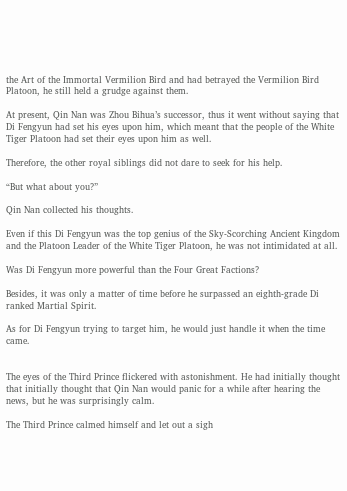the Art of the Immortal Vermilion Bird and had betrayed the Vermilion Bird Platoon, he still held a grudge against them.

At present, Qin Nan was Zhou Bihua’s successor, thus it went without saying that Di Fengyun had set his eyes upon him, which meant that the people of the White Tiger Platoon had set their eyes upon him as well.

Therefore, the other royal siblings did not dare to seek for his help.

“But what about you?”

Qin Nan collected his thoughts.

Even if this Di Fengyun was the top genius of the Sky-Scorching Ancient Kingdom and the Platoon Leader of the White Tiger Platoon, he was not intimidated at all.

Was Di Fengyun more powerful than the Four Great Factions?

Besides, it was only a matter of time before he surpassed an eighth-grade Di ranked Martial Spirit.

As for Di Fengyun trying to target him, he would just handle it when the time came.


The eyes of the Third Prince flickered with astonishment. He had initially thought that initially thought that Qin Nan would panic for a while after hearing the news, but he was surprisingly calm.

The Third Prince calmed himself and let out a sigh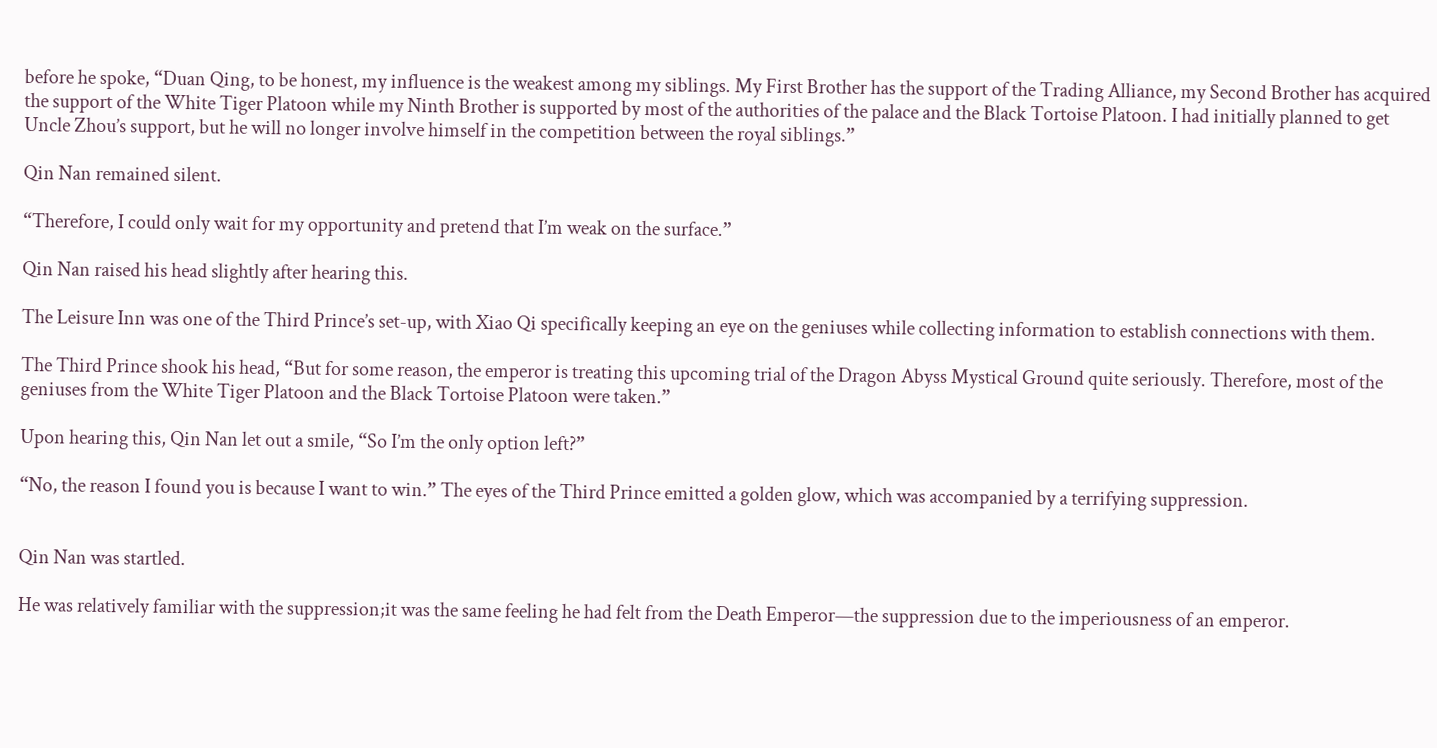before he spoke, “Duan Qing, to be honest, my influence is the weakest among my siblings. My First Brother has the support of the Trading Alliance, my Second Brother has acquired the support of the White Tiger Platoon while my Ninth Brother is supported by most of the authorities of the palace and the Black Tortoise Platoon. I had initially planned to get Uncle Zhou’s support, but he will no longer involve himself in the competition between the royal siblings.”

Qin Nan remained silent.

“Therefore, I could only wait for my opportunity and pretend that I’m weak on the surface.”

Qin Nan raised his head slightly after hearing this.

The Leisure Inn was one of the Third Prince’s set-up, with Xiao Qi specifically keeping an eye on the geniuses while collecting information to establish connections with them.

The Third Prince shook his head, “But for some reason, the emperor is treating this upcoming trial of the Dragon Abyss Mystical Ground quite seriously. Therefore, most of the geniuses from the White Tiger Platoon and the Black Tortoise Platoon were taken.”

Upon hearing this, Qin Nan let out a smile, “So I’m the only option left?”

“No, the reason I found you is because I want to win.” The eyes of the Third Prince emitted a golden glow, which was accompanied by a terrifying suppression.


Qin Nan was startled.

He was relatively familiar with the suppression;it was the same feeling he had felt from the Death Emperor—the suppression due to the imperiousness of an emperor.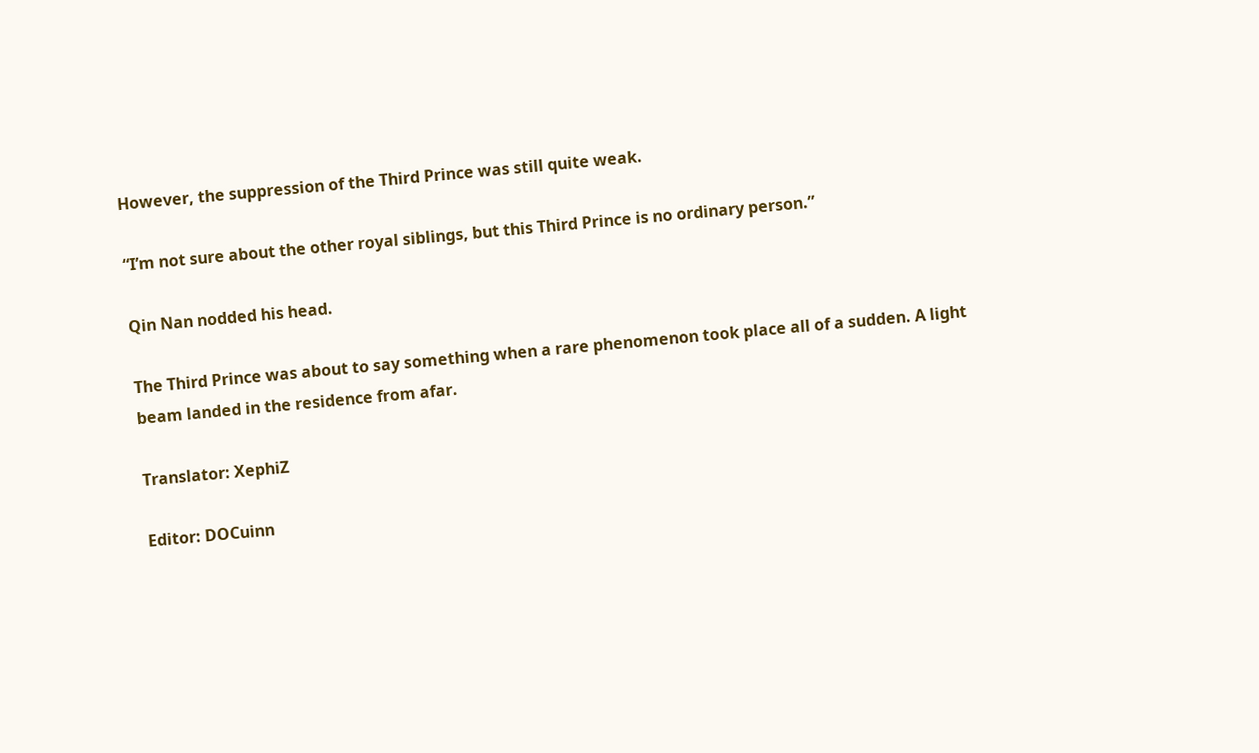However, the suppression of the Third Prince was still quite weak.

“I’m not sure about the other royal siblings, but this Third Prince is no ordinary person.”

Qin Nan nodded his head.

The Third Prince was about to say something when a rare phenomenon took place all of a sudden. A light beam landed in the residence from afar.

Translator: XephiZ

Editor: DOCuinn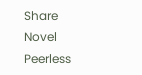Share Novel Peerless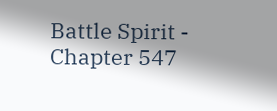Battle Spirit - Chapter 547